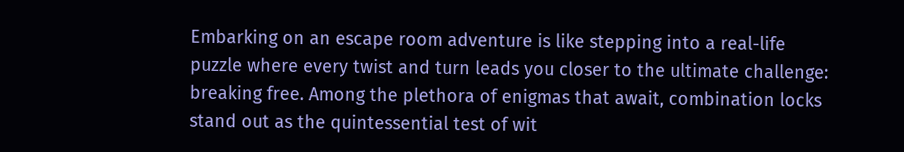Embarking on an escape room adventure is like stepping into a real-life puzzle where every twist and turn leads you closer to the ultimate challenge: breaking free. Among the plethora of enigmas that await, combination locks stand out as the quintessential test of wit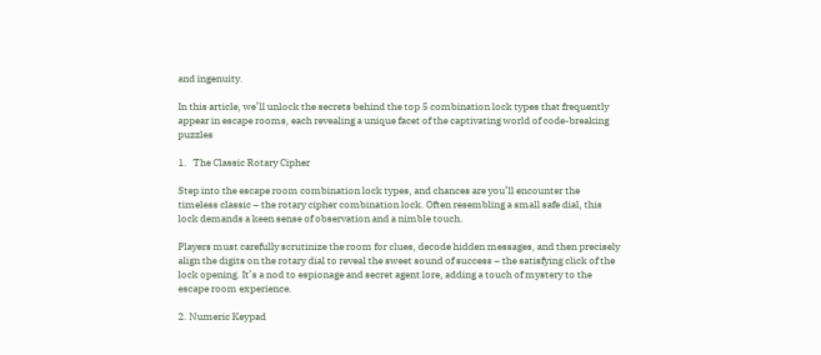and ingenuity.

In this article, we’ll unlock the secrets behind the top 5 combination lock types that frequently appear in escape rooms, each revealing a unique facet of the captivating world of code-breaking puzzles

1.   The Classic Rotary Cipher

Step into the escape room combination lock types, and chances are you’ll encounter the timeless classic – the rotary cipher combination lock. Often resembling a small safe dial, this lock demands a keen sense of observation and a nimble touch.

Players must carefully scrutinize the room for clues, decode hidden messages, and then precisely align the digits on the rotary dial to reveal the sweet sound of success – the satisfying click of the lock opening. It’s a nod to espionage and secret agent lore, adding a touch of mystery to the escape room experience.

2. Numeric Keypad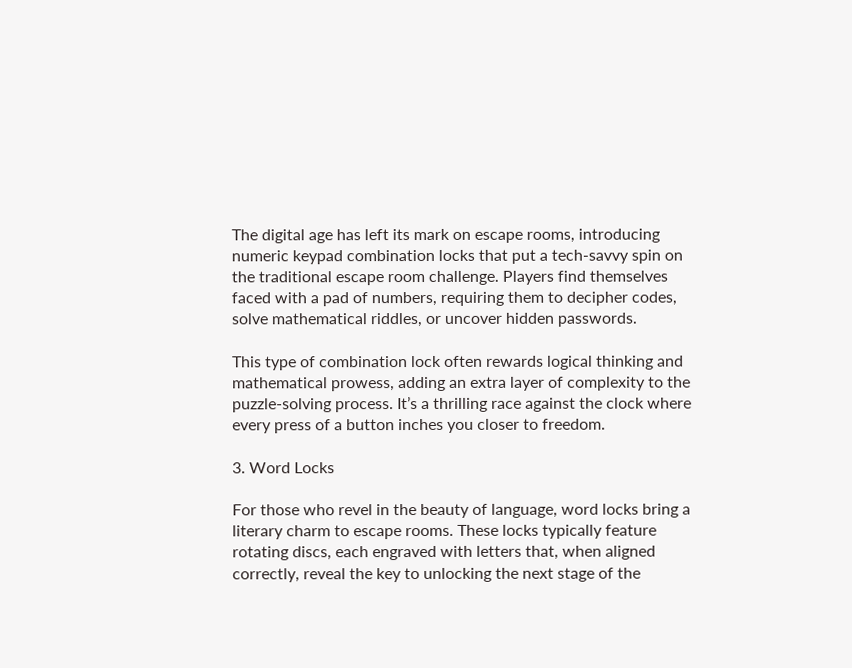The digital age has left its mark on escape rooms, introducing numeric keypad combination locks that put a tech-savvy spin on the traditional escape room challenge. Players find themselves faced with a pad of numbers, requiring them to decipher codes, solve mathematical riddles, or uncover hidden passwords.

This type of combination lock often rewards logical thinking and mathematical prowess, adding an extra layer of complexity to the puzzle-solving process. It’s a thrilling race against the clock where every press of a button inches you closer to freedom.

3. Word Locks

For those who revel in the beauty of language, word locks bring a literary charm to escape rooms. These locks typically feature rotating discs, each engraved with letters that, when aligned correctly, reveal the key to unlocking the next stage of the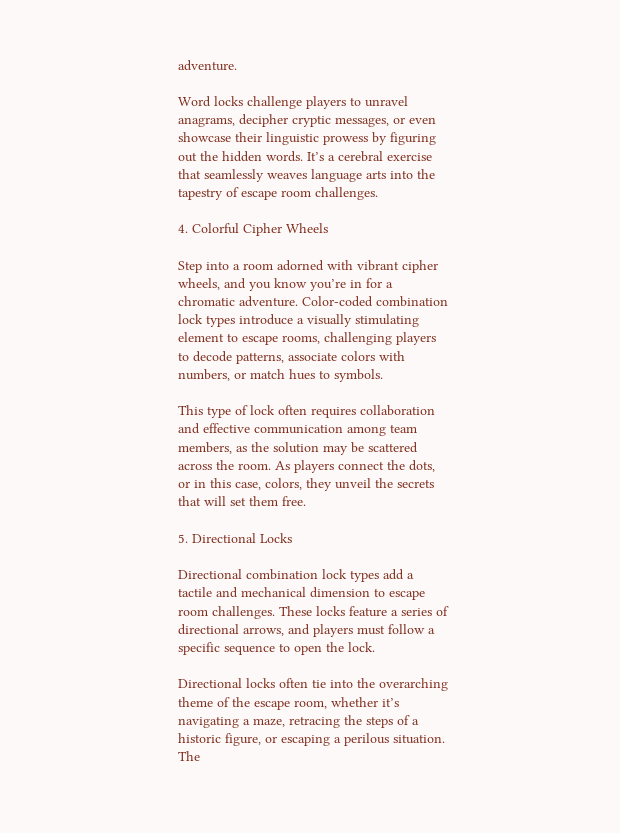adventure.

Word locks challenge players to unravel anagrams, decipher cryptic messages, or even showcase their linguistic prowess by figuring out the hidden words. It’s a cerebral exercise that seamlessly weaves language arts into the tapestry of escape room challenges.

4. Colorful Cipher Wheels

Step into a room adorned with vibrant cipher wheels, and you know you’re in for a chromatic adventure. Color-coded combination lock types introduce a visually stimulating element to escape rooms, challenging players to decode patterns, associate colors with numbers, or match hues to symbols.

This type of lock often requires collaboration and effective communication among team members, as the solution may be scattered across the room. As players connect the dots, or in this case, colors, they unveil the secrets that will set them free.

5. Directional Locks

Directional combination lock types add a tactile and mechanical dimension to escape room challenges. These locks feature a series of directional arrows, and players must follow a specific sequence to open the lock.

Directional locks often tie into the overarching theme of the escape room, whether it’s navigating a maze, retracing the steps of a historic figure, or escaping a perilous situation. The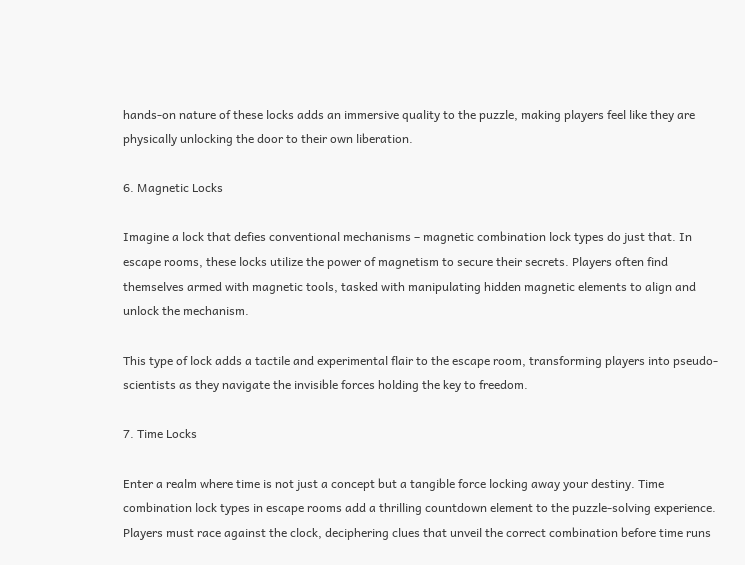hands-on nature of these locks adds an immersive quality to the puzzle, making players feel like they are physically unlocking the door to their own liberation.

6. Magnetic Locks

Imagine a lock that defies conventional mechanisms – magnetic combination lock types do just that. In escape rooms, these locks utilize the power of magnetism to secure their secrets. Players often find themselves armed with magnetic tools, tasked with manipulating hidden magnetic elements to align and unlock the mechanism.

This type of lock adds a tactile and experimental flair to the escape room, transforming players into pseudo-scientists as they navigate the invisible forces holding the key to freedom.

7. Time Locks

Enter a realm where time is not just a concept but a tangible force locking away your destiny. Time combination lock types in escape rooms add a thrilling countdown element to the puzzle-solving experience. Players must race against the clock, deciphering clues that unveil the correct combination before time runs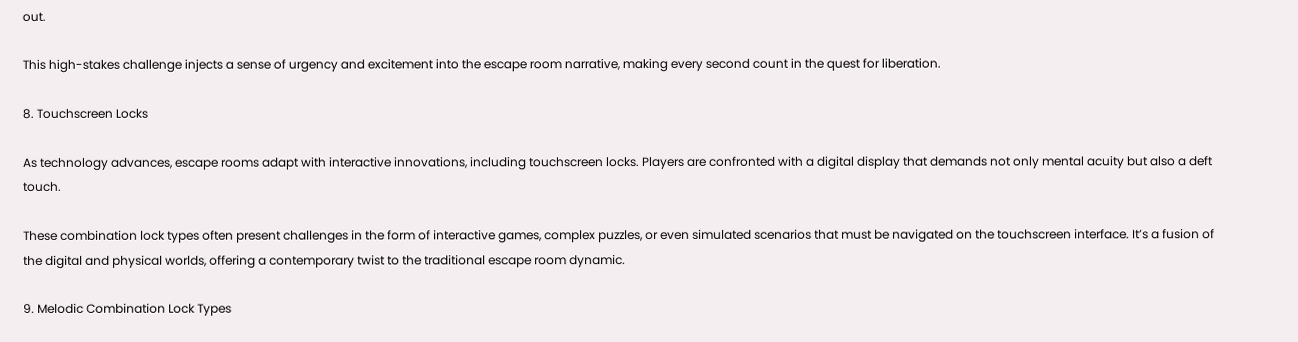out.

This high-stakes challenge injects a sense of urgency and excitement into the escape room narrative, making every second count in the quest for liberation.

8. Touchscreen Locks

As technology advances, escape rooms adapt with interactive innovations, including touchscreen locks. Players are confronted with a digital display that demands not only mental acuity but also a deft touch.

These combination lock types often present challenges in the form of interactive games, complex puzzles, or even simulated scenarios that must be navigated on the touchscreen interface. It’s a fusion of the digital and physical worlds, offering a contemporary twist to the traditional escape room dynamic.

9. Melodic Combination Lock Types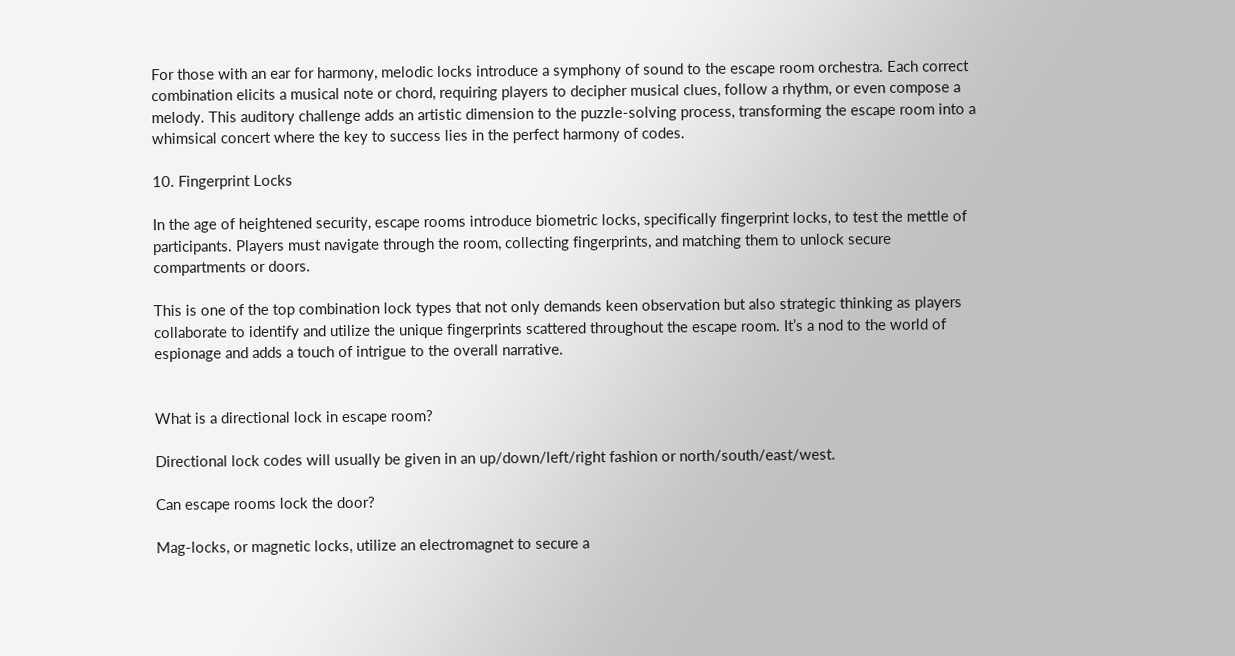For those with an ear for harmony, melodic locks introduce a symphony of sound to the escape room orchestra. Each correct combination elicits a musical note or chord, requiring players to decipher musical clues, follow a rhythm, or even compose a melody. This auditory challenge adds an artistic dimension to the puzzle-solving process, transforming the escape room into a whimsical concert where the key to success lies in the perfect harmony of codes.

10. Fingerprint Locks

In the age of heightened security, escape rooms introduce biometric locks, specifically fingerprint locks, to test the mettle of participants. Players must navigate through the room, collecting fingerprints, and matching them to unlock secure compartments or doors.

This is one of the top combination lock types that not only demands keen observation but also strategic thinking as players collaborate to identify and utilize the unique fingerprints scattered throughout the escape room. It’s a nod to the world of espionage and adds a touch of intrigue to the overall narrative.


What is a directional lock in escape room?

Directional lock codes will usually be given in an up/down/left/right fashion or north/south/east/west.

Can escape rooms lock the door?

Mag-locks, or magnetic locks, utilize an electromagnet to secure a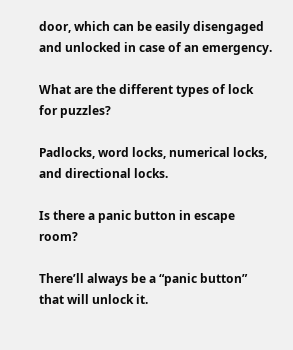door, which can be easily disengaged and unlocked in case of an emergency.

What are the different types of lock for puzzles?

Padlocks, word locks, numerical locks, and directional locks.

Is there a panic button in escape room?

There’ll always be a “panic button” that will unlock it.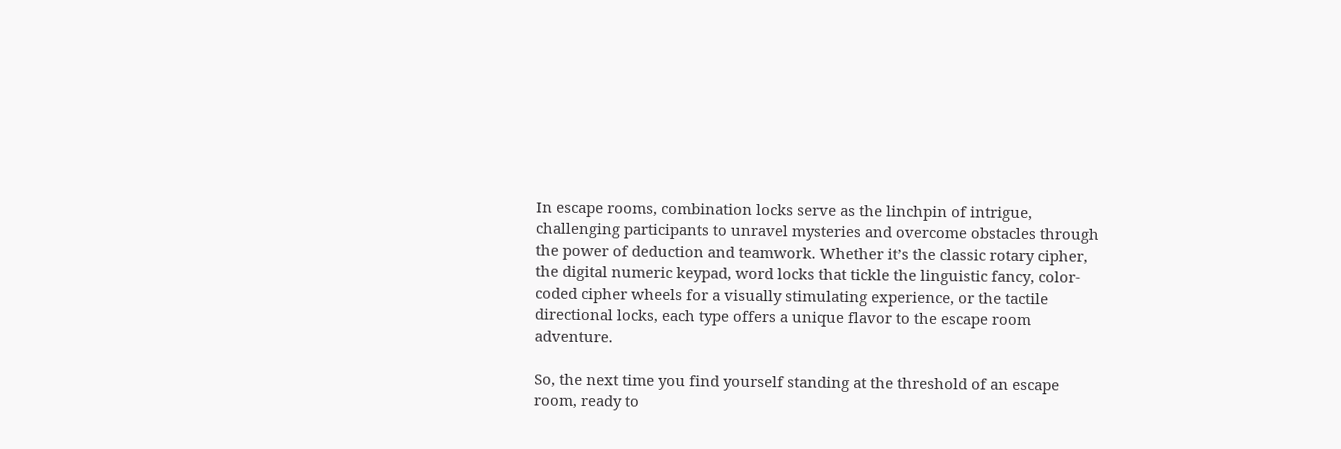In escape rooms, combination locks serve as the linchpin of intrigue, challenging participants to unravel mysteries and overcome obstacles through the power of deduction and teamwork. Whether it’s the classic rotary cipher, the digital numeric keypad, word locks that tickle the linguistic fancy, color-coded cipher wheels for a visually stimulating experience, or the tactile directional locks, each type offers a unique flavor to the escape room adventure.

So, the next time you find yourself standing at the threshold of an escape room, ready to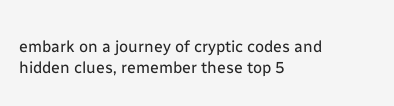embark on a journey of cryptic codes and hidden clues, remember these top 5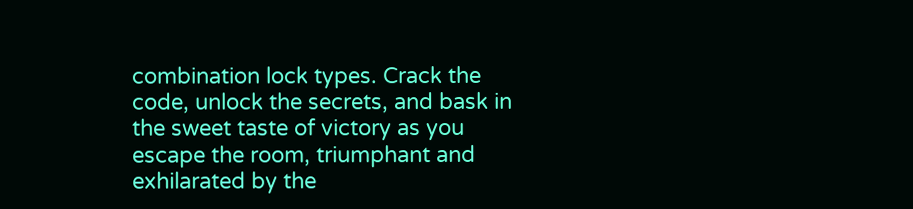combination lock types. Crack the code, unlock the secrets, and bask in the sweet taste of victory as you escape the room, triumphant and exhilarated by the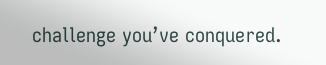challenge you’ve conquered.